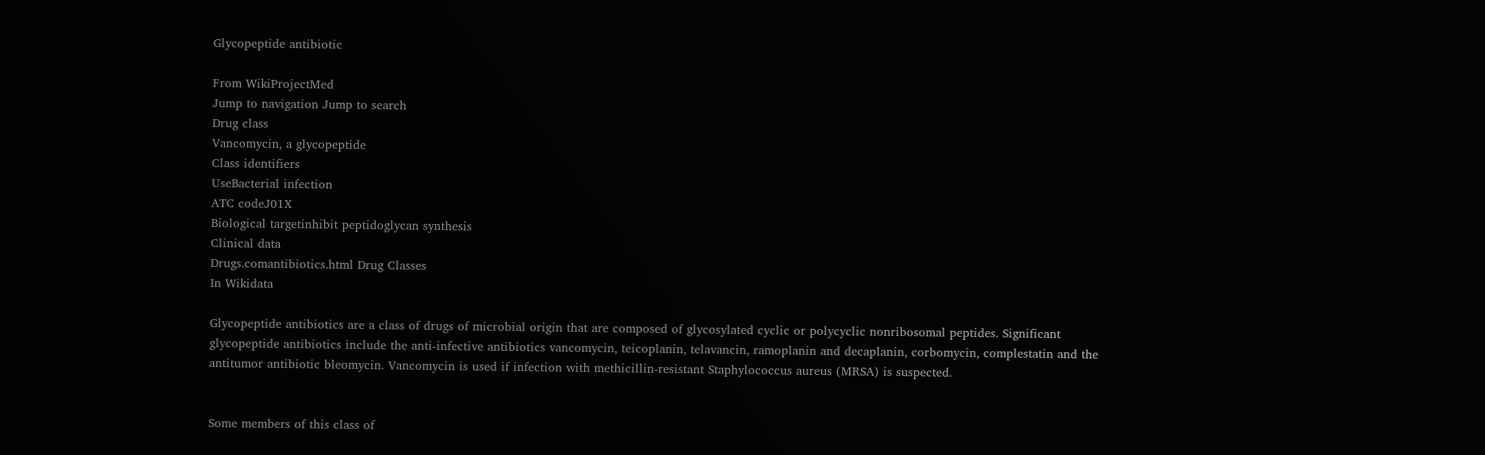Glycopeptide antibiotic

From WikiProjectMed
Jump to navigation Jump to search
Drug class
Vancomycin, a glycopeptide
Class identifiers
UseBacterial infection
ATC codeJ01X
Biological targetinhibit peptidoglycan synthesis
Clinical data
Drugs.comantibiotics.html Drug Classes
In Wikidata

Glycopeptide antibiotics are a class of drugs of microbial origin that are composed of glycosylated cyclic or polycyclic nonribosomal peptides. Significant glycopeptide antibiotics include the anti-infective antibiotics vancomycin, teicoplanin, telavancin, ramoplanin and decaplanin, corbomycin, complestatin and the antitumor antibiotic bleomycin. Vancomycin is used if infection with methicillin-resistant Staphylococcus aureus (MRSA) is suspected.


Some members of this class of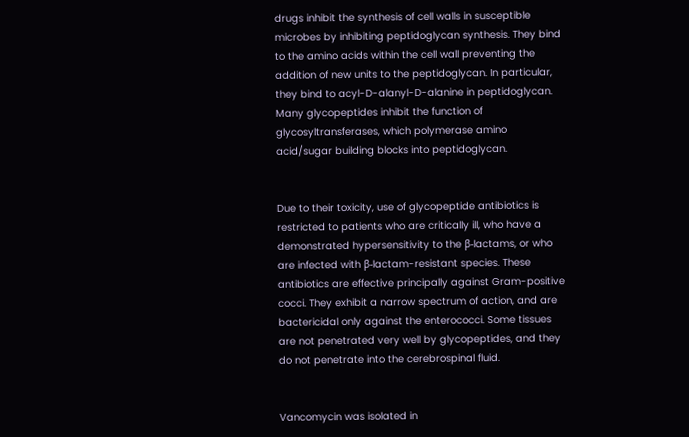drugs inhibit the synthesis of cell walls in susceptible microbes by inhibiting peptidoglycan synthesis. They bind to the amino acids within the cell wall preventing the addition of new units to the peptidoglycan. In particular, they bind to acyl-D-alanyl-D-alanine in peptidoglycan. Many glycopeptides inhibit the function of glycosyltransferases, which polymerase amino acid/sugar building blocks into peptidoglycan.


Due to their toxicity, use of glycopeptide antibiotics is restricted to patients who are critically ill, who have a demonstrated hypersensitivity to the β-lactams, or who are infected with β-lactam-resistant species. These antibiotics are effective principally against Gram-positive cocci. They exhibit a narrow spectrum of action, and are bactericidal only against the enterococci. Some tissues are not penetrated very well by glycopeptides, and they do not penetrate into the cerebrospinal fluid.


Vancomycin was isolated in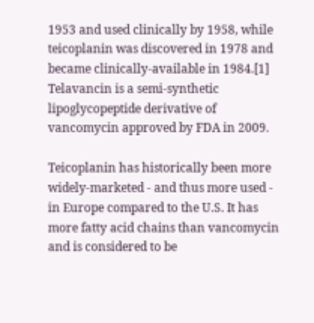1953 and used clinically by 1958, while teicoplanin was discovered in 1978 and became clinically-available in 1984.[1] Telavancin is a semi-synthetic lipoglycopeptide derivative of vancomycin approved by FDA in 2009.

Teicoplanin has historically been more widely-marketed - and thus more used - in Europe compared to the U.S. It has more fatty acid chains than vancomycin and is considered to be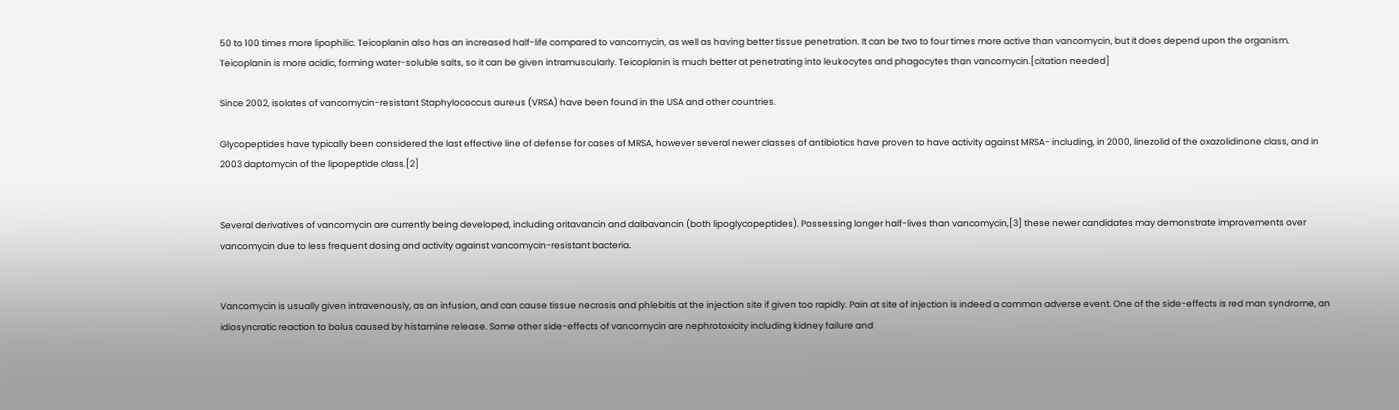50 to 100 times more lipophilic. Teicoplanin also has an increased half-life compared to vancomycin, as well as having better tissue penetration. It can be two to four times more active than vancomycin, but it does depend upon the organism. Teicoplanin is more acidic, forming water-soluble salts, so it can be given intramuscularly. Teicoplanin is much better at penetrating into leukocytes and phagocytes than vancomycin.[citation needed]

Since 2002, isolates of vancomycin-resistant Staphylococcus aureus (VRSA) have been found in the USA and other countries.

Glycopeptides have typically been considered the last effective line of defense for cases of MRSA, however several newer classes of antibiotics have proven to have activity against MRSA- including, in 2000, linezolid of the oxazolidinone class, and in 2003 daptomycin of the lipopeptide class.[2]


Several derivatives of vancomycin are currently being developed, including oritavancin and dalbavancin (both lipoglycopeptides). Possessing longer half-lives than vancomycin,[3] these newer candidates may demonstrate improvements over vancomycin due to less frequent dosing and activity against vancomycin-resistant bacteria.


Vancomycin is usually given intravenously, as an infusion, and can cause tissue necrosis and phlebitis at the injection site if given too rapidly. Pain at site of injection is indeed a common adverse event. One of the side-effects is red man syndrome, an idiosyncratic reaction to bolus caused by histamine release. Some other side-effects of vancomycin are nephrotoxicity including kidney failure and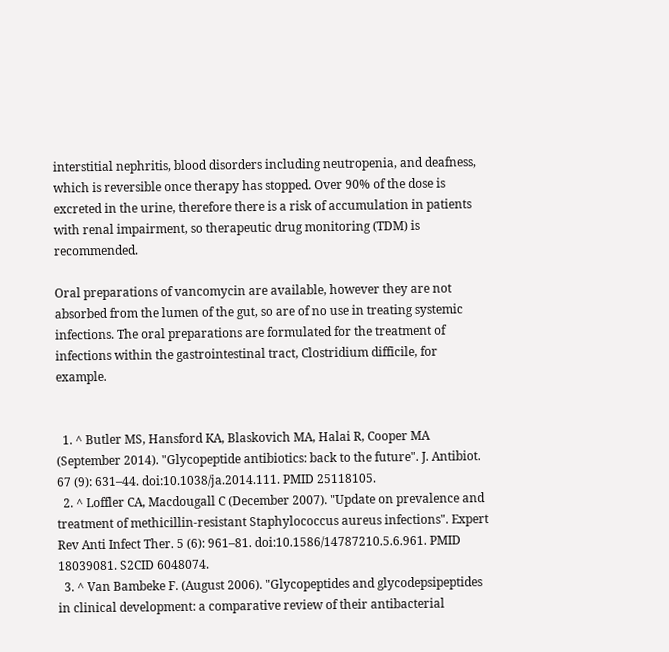interstitial nephritis, blood disorders including neutropenia, and deafness, which is reversible once therapy has stopped. Over 90% of the dose is excreted in the urine, therefore there is a risk of accumulation in patients with renal impairment, so therapeutic drug monitoring (TDM) is recommended.

Oral preparations of vancomycin are available, however they are not absorbed from the lumen of the gut, so are of no use in treating systemic infections. The oral preparations are formulated for the treatment of infections within the gastrointestinal tract, Clostridium difficile, for example.


  1. ^ Butler MS, Hansford KA, Blaskovich MA, Halai R, Cooper MA (September 2014). "Glycopeptide antibiotics: back to the future". J. Antibiot. 67 (9): 631–44. doi:10.1038/ja.2014.111. PMID 25118105.
  2. ^ Loffler CA, Macdougall C (December 2007). "Update on prevalence and treatment of methicillin-resistant Staphylococcus aureus infections". Expert Rev Anti Infect Ther. 5 (6): 961–81. doi:10.1586/14787210.5.6.961. PMID 18039081. S2CID 6048074.
  3. ^ Van Bambeke F. (August 2006). "Glycopeptides and glycodepsipeptides in clinical development: a comparative review of their antibacterial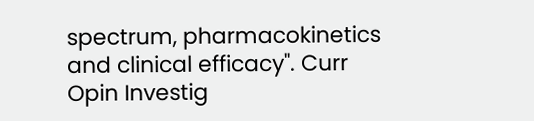spectrum, pharmacokinetics and clinical efficacy". Curr Opin Investig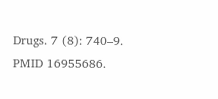Drugs. 7 (8): 740–9. PMID 16955686.